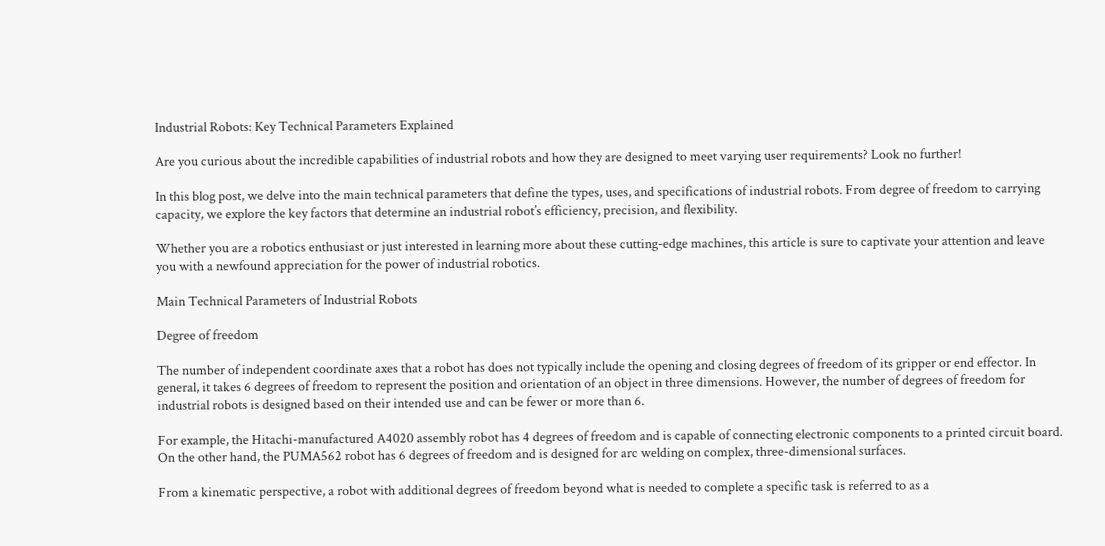Industrial Robots: Key Technical Parameters Explained

Are you curious about the incredible capabilities of industrial robots and how they are designed to meet varying user requirements? Look no further!

In this blog post, we delve into the main technical parameters that define the types, uses, and specifications of industrial robots. From degree of freedom to carrying capacity, we explore the key factors that determine an industrial robot’s efficiency, precision, and flexibility.

Whether you are a robotics enthusiast or just interested in learning more about these cutting-edge machines, this article is sure to captivate your attention and leave you with a newfound appreciation for the power of industrial robotics.

Main Technical Parameters of Industrial Robots

Degree of freedom

The number of independent coordinate axes that a robot has does not typically include the opening and closing degrees of freedom of its gripper or end effector. In general, it takes 6 degrees of freedom to represent the position and orientation of an object in three dimensions. However, the number of degrees of freedom for industrial robots is designed based on their intended use and can be fewer or more than 6.

For example, the Hitachi-manufactured A4020 assembly robot has 4 degrees of freedom and is capable of connecting electronic components to a printed circuit board. On the other hand, the PUMA562 robot has 6 degrees of freedom and is designed for arc welding on complex, three-dimensional surfaces.

From a kinematic perspective, a robot with additional degrees of freedom beyond what is needed to complete a specific task is referred to as a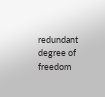redundant degree of freedom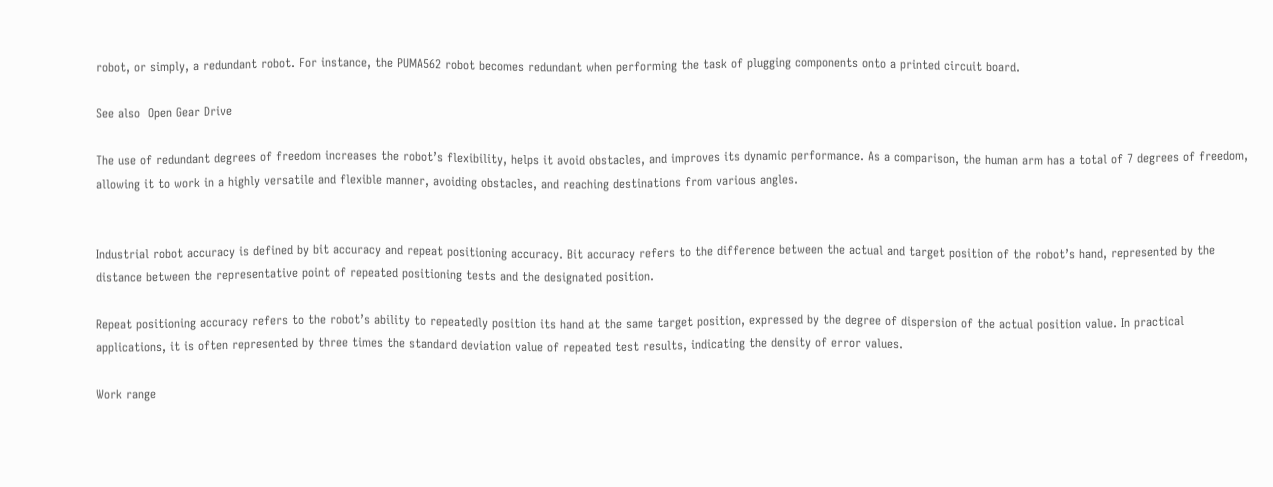robot, or simply, a redundant robot. For instance, the PUMA562 robot becomes redundant when performing the task of plugging components onto a printed circuit board.

See also  Open Gear Drive

The use of redundant degrees of freedom increases the robot’s flexibility, helps it avoid obstacles, and improves its dynamic performance. As a comparison, the human arm has a total of 7 degrees of freedom, allowing it to work in a highly versatile and flexible manner, avoiding obstacles, and reaching destinations from various angles.


Industrial robot accuracy is defined by bit accuracy and repeat positioning accuracy. Bit accuracy refers to the difference between the actual and target position of the robot’s hand, represented by the distance between the representative point of repeated positioning tests and the designated position.

Repeat positioning accuracy refers to the robot’s ability to repeatedly position its hand at the same target position, expressed by the degree of dispersion of the actual position value. In practical applications, it is often represented by three times the standard deviation value of repeated test results, indicating the density of error values.

Work range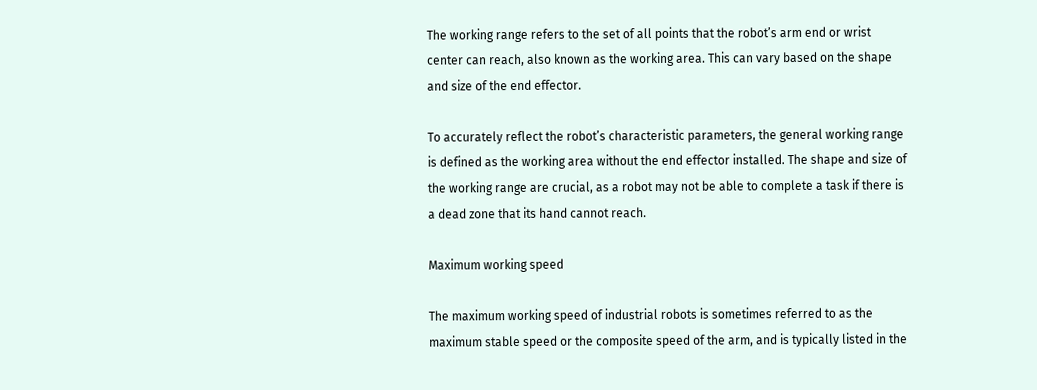The working range refers to the set of all points that the robot’s arm end or wrist center can reach, also known as the working area. This can vary based on the shape and size of the end effector.

To accurately reflect the robot’s characteristic parameters, the general working range is defined as the working area without the end effector installed. The shape and size of the working range are crucial, as a robot may not be able to complete a task if there is a dead zone that its hand cannot reach.

Maximum working speed

The maximum working speed of industrial robots is sometimes referred to as the maximum stable speed or the composite speed of the arm, and is typically listed in the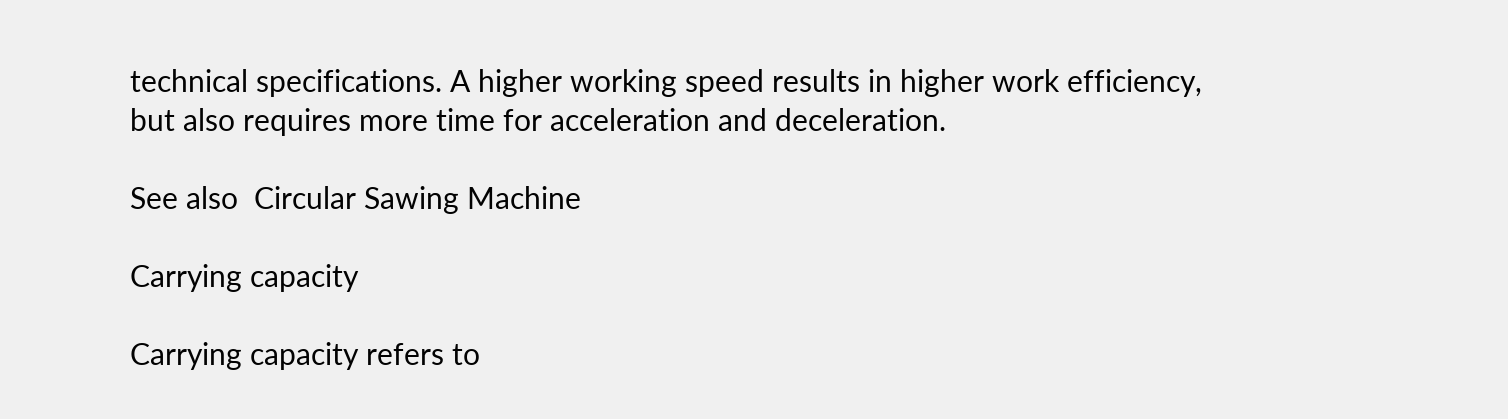technical specifications. A higher working speed results in higher work efficiency, but also requires more time for acceleration and deceleration.

See also  Circular Sawing Machine

Carrying capacity

Carrying capacity refers to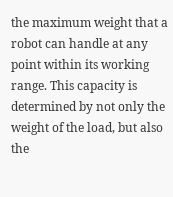the maximum weight that a robot can handle at any point within its working range. This capacity is determined by not only the weight of the load, but also the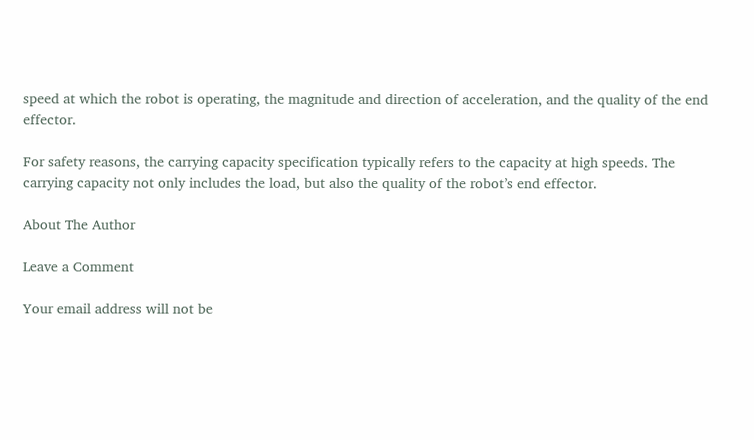speed at which the robot is operating, the magnitude and direction of acceleration, and the quality of the end effector.

For safety reasons, the carrying capacity specification typically refers to the capacity at high speeds. The carrying capacity not only includes the load, but also the quality of the robot’s end effector.

About The Author

Leave a Comment

Your email address will not be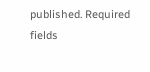published. Required fields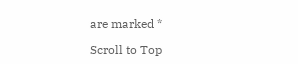are marked *

Scroll to Top